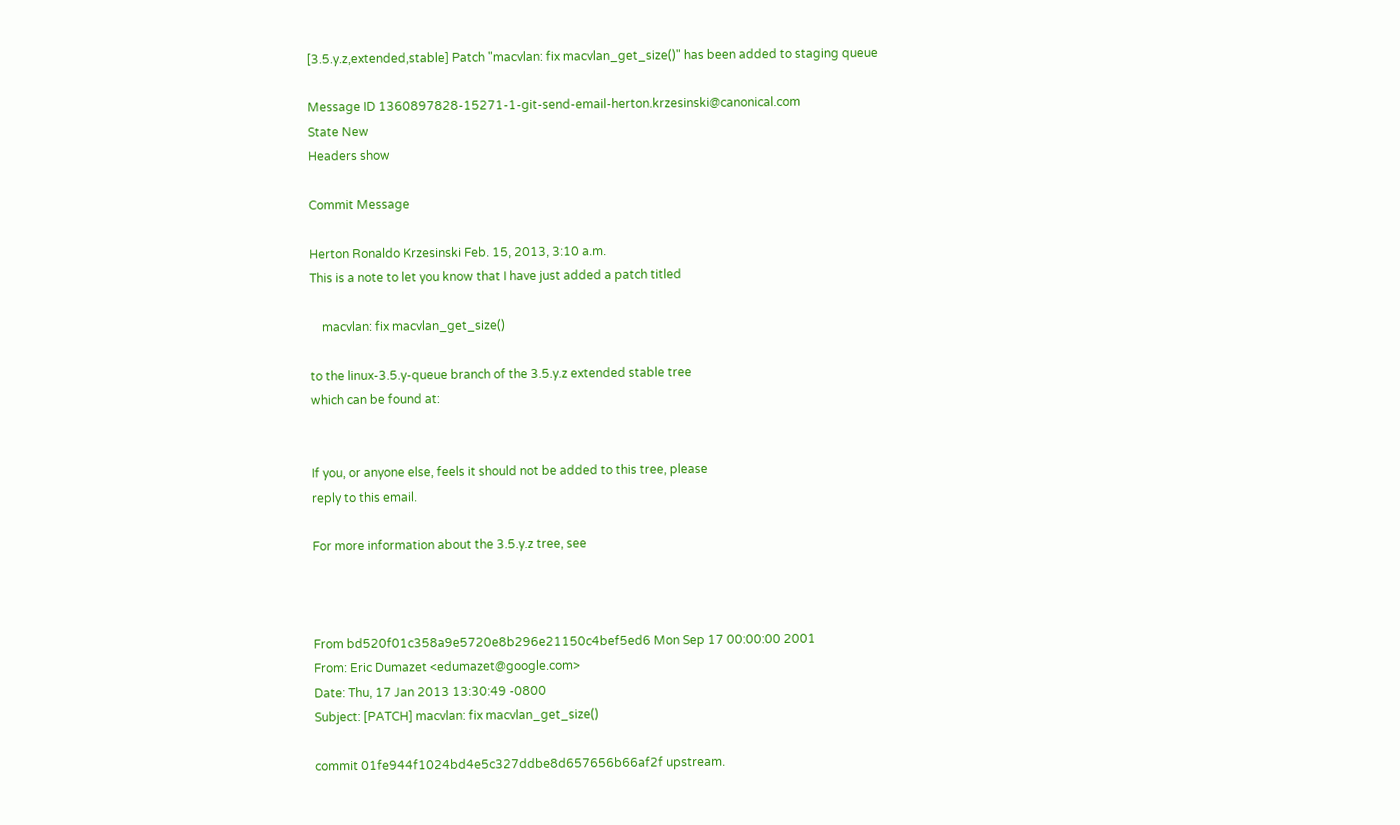[3.5.y.z,extended,stable] Patch "macvlan: fix macvlan_get_size()" has been added to staging queue

Message ID 1360897828-15271-1-git-send-email-herton.krzesinski@canonical.com
State New
Headers show

Commit Message

Herton Ronaldo Krzesinski Feb. 15, 2013, 3:10 a.m.
This is a note to let you know that I have just added a patch titled

    macvlan: fix macvlan_get_size()

to the linux-3.5.y-queue branch of the 3.5.y.z extended stable tree
which can be found at:


If you, or anyone else, feels it should not be added to this tree, please
reply to this email.

For more information about the 3.5.y.z tree, see



From bd520f01c358a9e5720e8b296e21150c4bef5ed6 Mon Sep 17 00:00:00 2001
From: Eric Dumazet <edumazet@google.com>
Date: Thu, 17 Jan 2013 13:30:49 -0800
Subject: [PATCH] macvlan: fix macvlan_get_size()

commit 01fe944f1024bd4e5c327ddbe8d657656b66af2f upstream.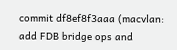commit df8ef8f3aaa (macvlan: add FDB bridge ops and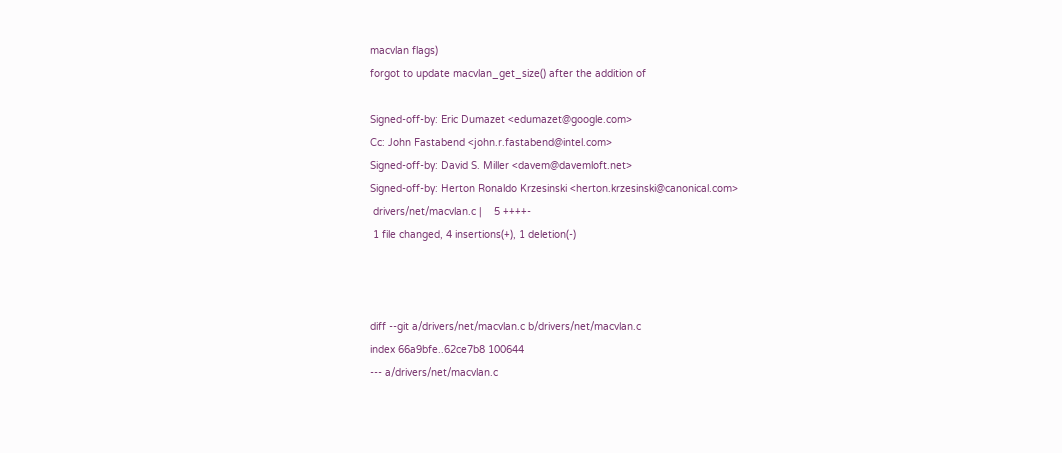macvlan flags)
forgot to update macvlan_get_size() after the addition of

Signed-off-by: Eric Dumazet <edumazet@google.com>
Cc: John Fastabend <john.r.fastabend@intel.com>
Signed-off-by: David S. Miller <davem@davemloft.net>
Signed-off-by: Herton Ronaldo Krzesinski <herton.krzesinski@canonical.com>
 drivers/net/macvlan.c |    5 ++++-
 1 file changed, 4 insertions(+), 1 deletion(-)



diff --git a/drivers/net/macvlan.c b/drivers/net/macvlan.c
index 66a9bfe..62ce7b8 100644
--- a/drivers/net/macvlan.c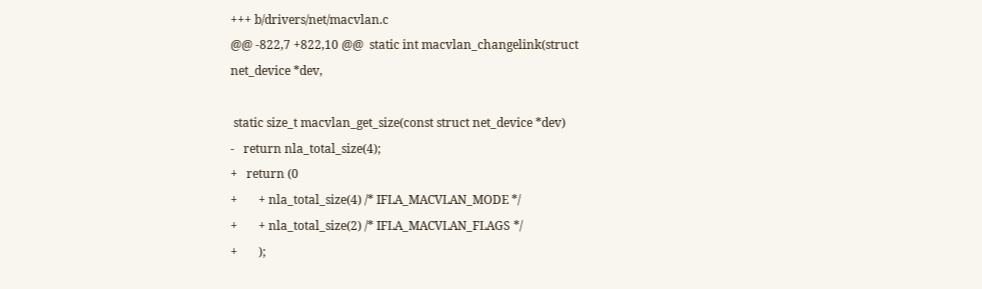+++ b/drivers/net/macvlan.c
@@ -822,7 +822,10 @@  static int macvlan_changelink(struct net_device *dev,

 static size_t macvlan_get_size(const struct net_device *dev)
-   return nla_total_size(4);
+   return (0
+       + nla_total_size(4) /* IFLA_MACVLAN_MODE */
+       + nla_total_size(2) /* IFLA_MACVLAN_FLAGS */
+       );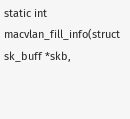static int macvlan_fill_info(struct sk_buff *skb,